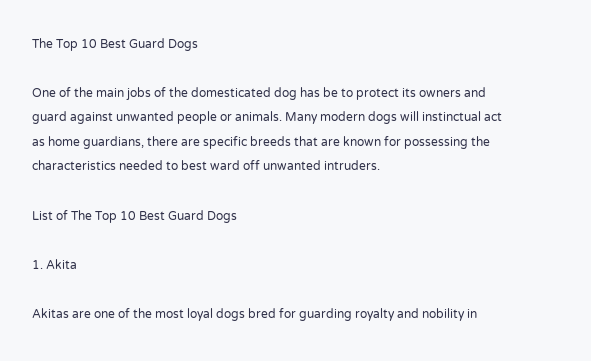The Top 10 Best Guard Dogs

One of the main jobs of the domesticated dog has be to protect its owners and guard against unwanted people or animals. Many modern dogs will instinctual act as home guardians, there are specific breeds that are known for possessing the characteristics needed to best ward off unwanted intruders.

List of The Top 10 Best Guard Dogs

1. Akita

Akitas are one of the most loyal dogs bred for guarding royalty and nobility in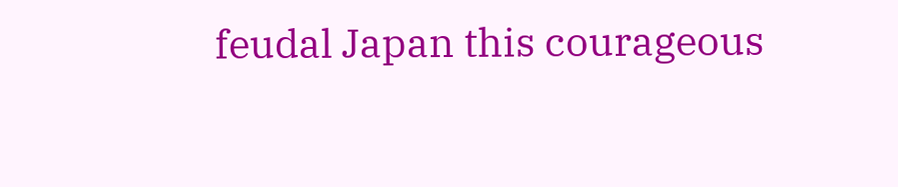feudal Japan this courageous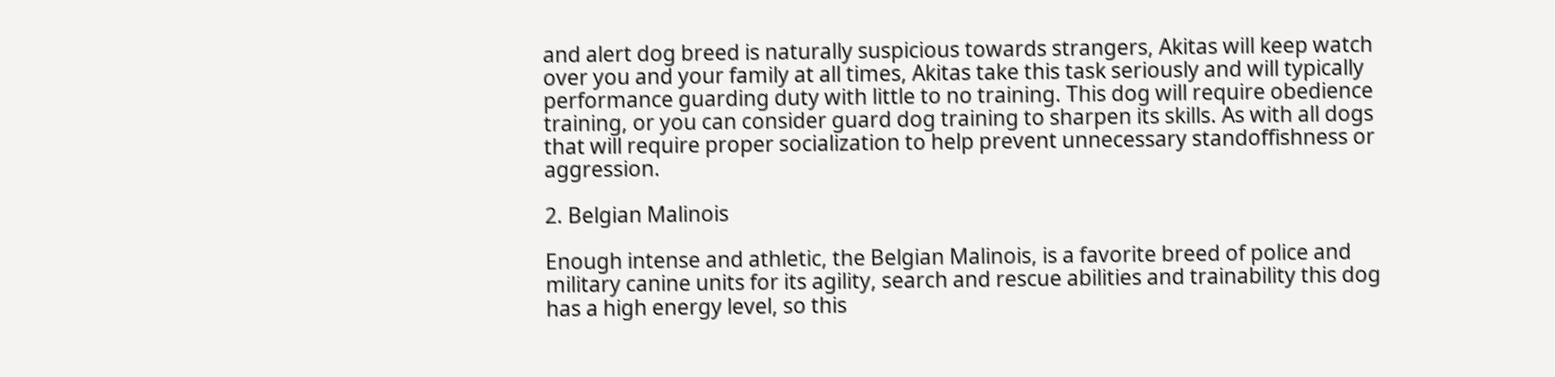and alert dog breed is naturally suspicious towards strangers, Akitas will keep watch over you and your family at all times, Akitas take this task seriously and will typically performance guarding duty with little to no training. This dog will require obedience training, or you can consider guard dog training to sharpen its skills. As with all dogs that will require proper socialization to help prevent unnecessary standoffishness or aggression.

2. Belgian Malinois

Enough intense and athletic, the Belgian Malinois, is a favorite breed of police and military canine units for its agility, search and rescue abilities and trainability this dog has a high energy level, so this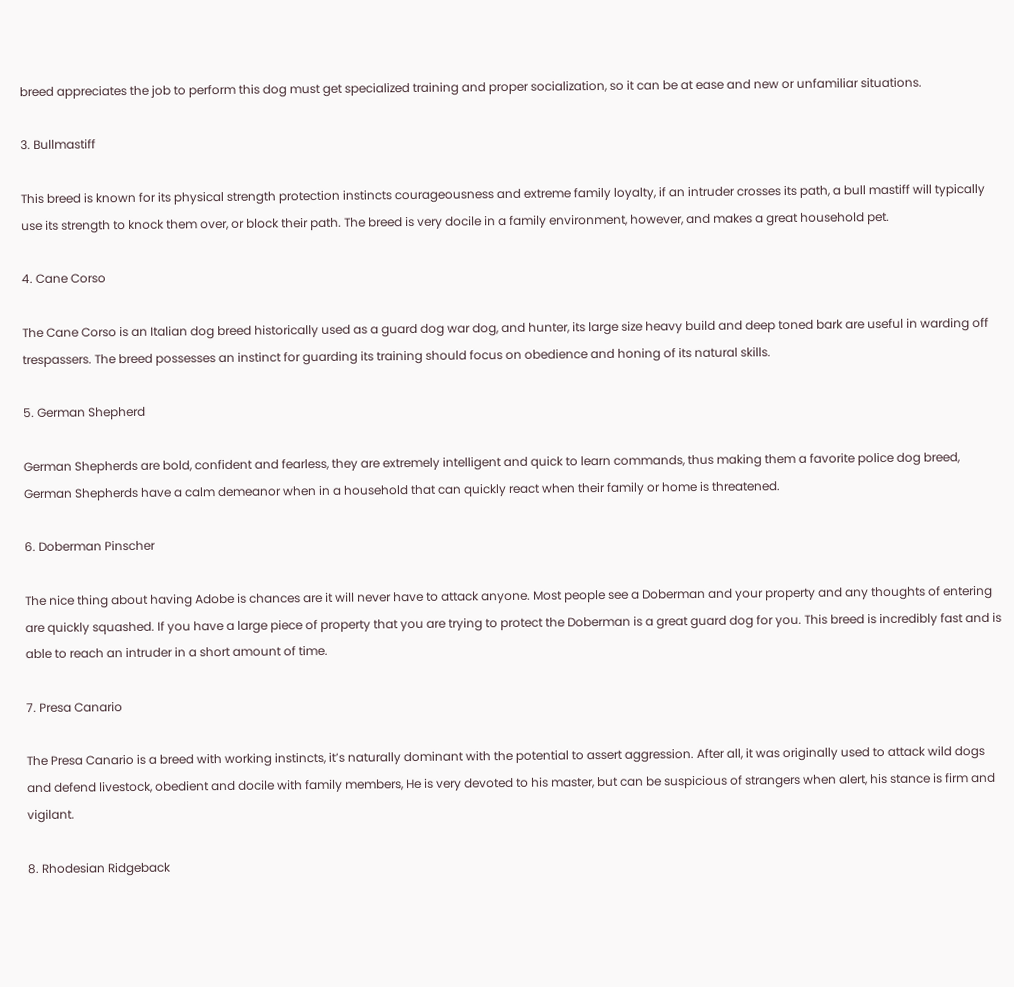breed appreciates the job to perform this dog must get specialized training and proper socialization, so it can be at ease and new or unfamiliar situations.

3. Bullmastiff

This breed is known for its physical strength protection instincts courageousness and extreme family loyalty, if an intruder crosses its path, a bull mastiff will typically use its strength to knock them over, or block their path. The breed is very docile in a family environment, however, and makes a great household pet.

4. Cane Corso

The Cane Corso is an Italian dog breed historically used as a guard dog war dog, and hunter, its large size heavy build and deep toned bark are useful in warding off trespassers. The breed possesses an instinct for guarding its training should focus on obedience and honing of its natural skills.

5. German Shepherd

German Shepherds are bold, confident and fearless, they are extremely intelligent and quick to learn commands, thus making them a favorite police dog breed, German Shepherds have a calm demeanor when in a household that can quickly react when their family or home is threatened.

6. Doberman Pinscher

The nice thing about having Adobe is chances are it will never have to attack anyone. Most people see a Doberman and your property and any thoughts of entering are quickly squashed. If you have a large piece of property that you are trying to protect the Doberman is a great guard dog for you. This breed is incredibly fast and is able to reach an intruder in a short amount of time.

7. Presa Canario

The Presa Canario is a breed with working instincts, it’s naturally dominant with the potential to assert aggression. After all, it was originally used to attack wild dogs and defend livestock, obedient and docile with family members, He is very devoted to his master, but can be suspicious of strangers when alert, his stance is firm and vigilant.

8. Rhodesian Ridgeback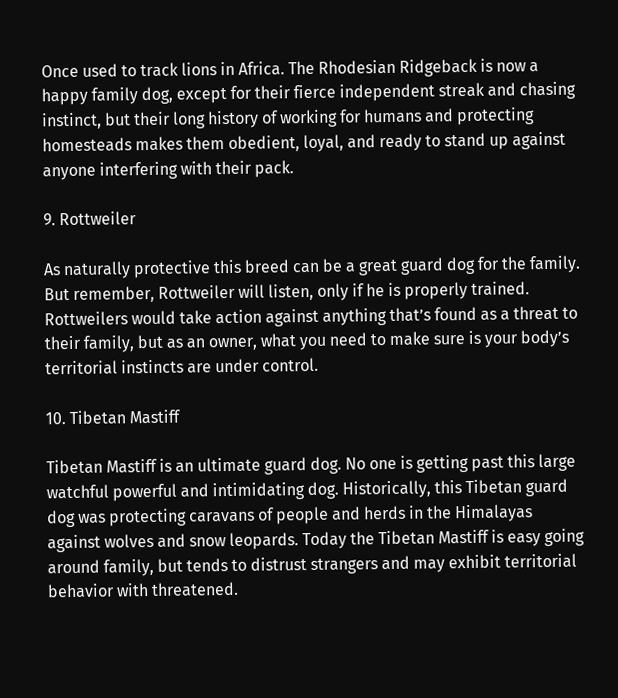Once used to track lions in Africa. The Rhodesian Ridgeback is now a happy family dog, except for their fierce independent streak and chasing instinct, but their long history of working for humans and protecting homesteads makes them obedient, loyal, and ready to stand up against anyone interfering with their pack.

9. Rottweiler

As naturally protective this breed can be a great guard dog for the family. But remember, Rottweiler will listen, only if he is properly trained. Rottweilers would take action against anything that’s found as a threat to their family, but as an owner, what you need to make sure is your body’s territorial instincts are under control.

10. Tibetan Mastiff

Tibetan Mastiff is an ultimate guard dog. No one is getting past this large watchful powerful and intimidating dog. Historically, this Tibetan guard dog was protecting caravans of people and herds in the Himalayas against wolves and snow leopards. Today the Tibetan Mastiff is easy going around family, but tends to distrust strangers and may exhibit territorial behavior with threatened.